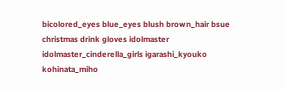bicolored_eyes blue_eyes blush brown_hair bsue christmas drink gloves idolmaster idolmaster_cinderella_girls igarashi_kyouko kohinata_miho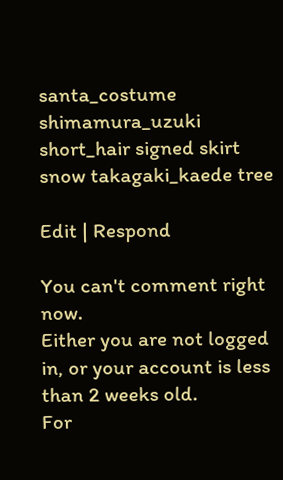santa_costume shimamura_uzuki short_hair signed skirt snow takagaki_kaede tree

Edit | Respond

You can't comment right now.
Either you are not logged in, or your account is less than 2 weeks old.
For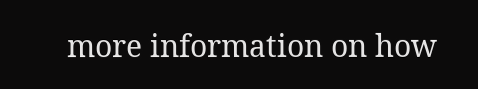more information on how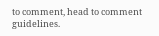to comment, head to comment guidelines.